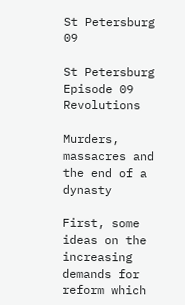St Petersburg 09

St Petersburg Episode 09 Revolutions

Murders, massacres and the end of a dynasty

First, some ideas on the increasing demands for reform which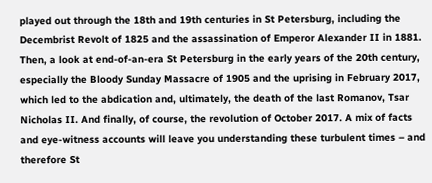played out through the 18th and 19th centuries in St Petersburg, including the Decembrist Revolt of 1825 and the assassination of Emperor Alexander II in 1881. Then, a look at end-of-an-era St Petersburg in the early years of the 20th century, especially the Bloody Sunday Massacre of 1905 and the uprising in February 2017, which led to the abdication and, ultimately, the death of the last Romanov, Tsar Nicholas II. And finally, of course, the revolution of October 2017. A mix of facts and eye-witness accounts will leave you understanding these turbulent times – and therefore St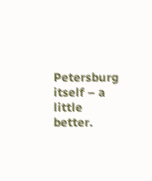Petersburg itself – a little better.